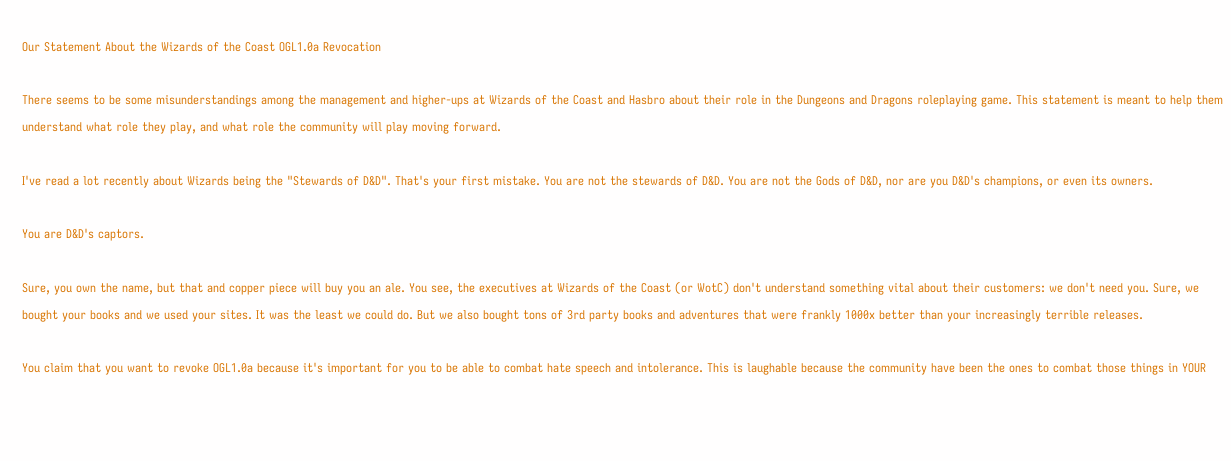Our Statement About the Wizards of the Coast OGL1.0a Revocation

There seems to be some misunderstandings among the management and higher-ups at Wizards of the Coast and Hasbro about their role in the Dungeons and Dragons roleplaying game. This statement is meant to help them understand what role they play, and what role the community will play moving forward.

I've read a lot recently about Wizards being the "Stewards of D&D". That's your first mistake. You are not the stewards of D&D. You are not the Gods of D&D, nor are you D&D's champions, or even its owners.

You are D&D's captors.

Sure, you own the name, but that and copper piece will buy you an ale. You see, the executives at Wizards of the Coast (or WotC) don't understand something vital about their customers: we don't need you. Sure, we bought your books and we used your sites. It was the least we could do. But we also bought tons of 3rd party books and adventures that were frankly 1000x better than your increasingly terrible releases.

You claim that you want to revoke OGL1.0a because it's important for you to be able to combat hate speech and intolerance. This is laughable because the community have been the ones to combat those things in YOUR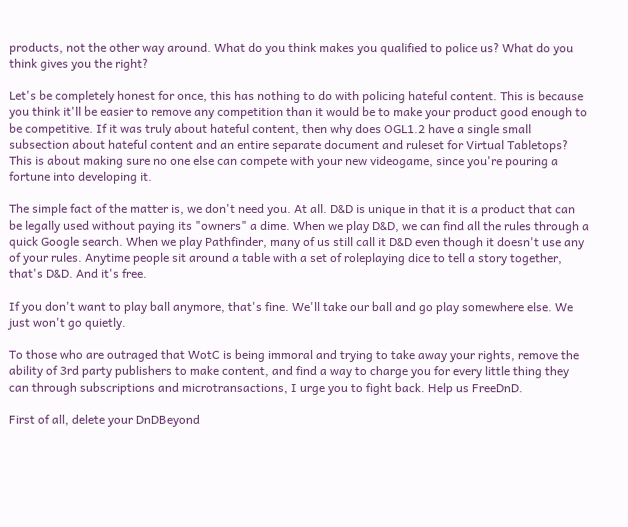products, not the other way around. What do you think makes you qualified to police us? What do you think gives you the right?

Let's be completely honest for once, this has nothing to do with policing hateful content. This is because you think it'll be easier to remove any competition than it would be to make your product good enough to be competitive. If it was truly about hateful content, then why does OGL1.2 have a single small subsection about hateful content and an entire separate document and ruleset for Virtual Tabletops? This is about making sure no one else can compete with your new videogame, since you're pouring a fortune into developing it.

The simple fact of the matter is, we don't need you. At all. D&D is unique in that it is a product that can be legally used without paying its "owners" a dime. When we play D&D, we can find all the rules through a quick Google search. When we play Pathfinder, many of us still call it D&D even though it doesn't use any of your rules. Anytime people sit around a table with a set of roleplaying dice to tell a story together, that's D&D. And it's free.

If you don't want to play ball anymore, that's fine. We'll take our ball and go play somewhere else. We just won't go quietly.

To those who are outraged that WotC is being immoral and trying to take away your rights, remove the ability of 3rd party publishers to make content, and find a way to charge you for every little thing they can through subscriptions and microtransactions, I urge you to fight back. Help us FreeDnD.

First of all, delete your DnDBeyond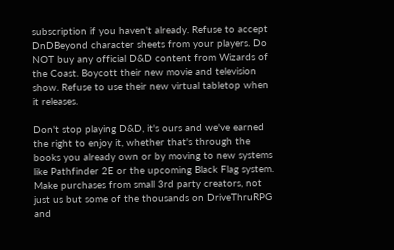subscription if you haven't already. Refuse to accept DnDBeyond character sheets from your players. Do NOT buy any official D&D content from Wizards of the Coast. Boycott their new movie and television show. Refuse to use their new virtual tabletop when it releases.

Don't stop playing D&D, it's ours and we've earned the right to enjoy it, whether that's through the books you already own or by moving to new systems like Pathfinder 2E or the upcoming Black Flag system. Make purchases from small 3rd party creators, not just us but some of the thousands on DriveThruRPG and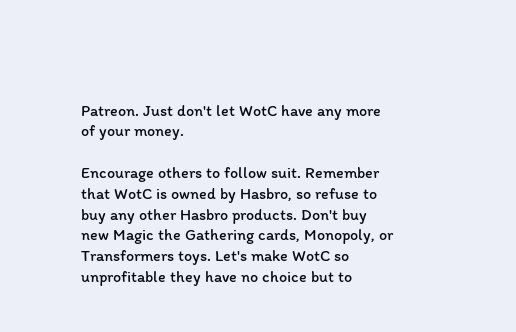Patreon. Just don't let WotC have any more of your money.

Encourage others to follow suit. Remember that WotC is owned by Hasbro, so refuse to buy any other Hasbro products. Don't buy new Magic the Gathering cards, Monopoly, or Transformers toys. Let's make WotC so unprofitable they have no choice but to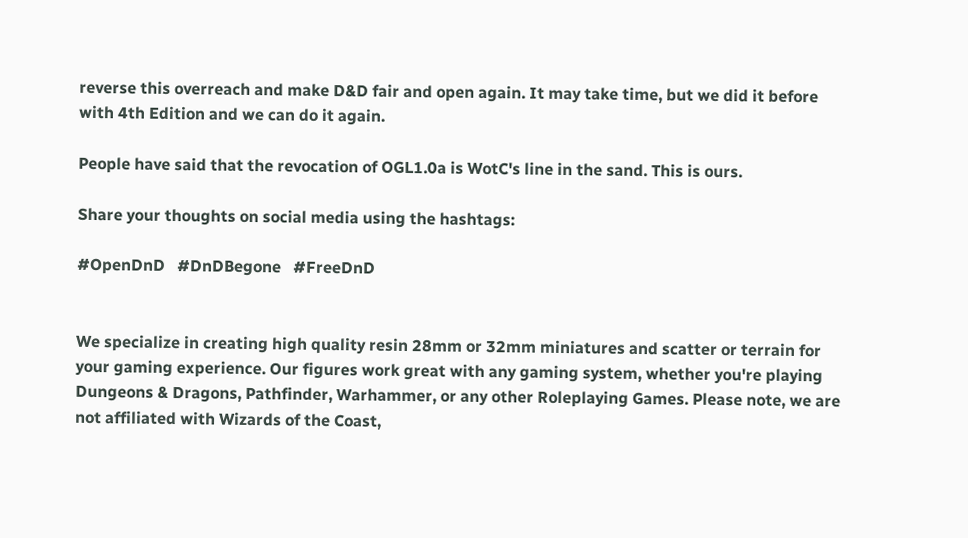reverse this overreach and make D&D fair and open again. It may take time, but we did it before with 4th Edition and we can do it again.

People have said that the revocation of OGL1.0a is WotC's line in the sand. This is ours.

Share your thoughts on social media using the hashtags:

#OpenDnD   #DnDBegone   #FreeDnD


We specialize in creating high quality resin 28mm or 32mm miniatures and scatter or terrain for your gaming experience. Our figures work great with any gaming system, whether you're playing Dungeons & Dragons, Pathfinder, Warhammer, or any other Roleplaying Games. Please note, we are not affiliated with Wizards of the Coast,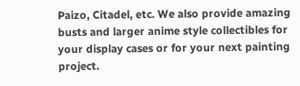Paizo, Citadel, etc. We also provide amazing busts and larger anime style collectibles for your display cases or for your next painting project.